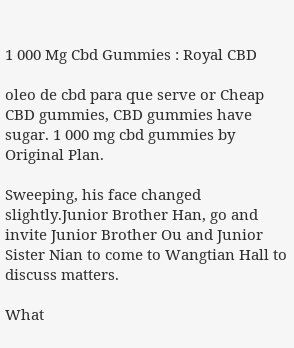1 000 Mg Cbd Gummies : Royal CBD

oleo de cbd para que serve or Cheap CBD gummies, CBD gummies have sugar. 1 000 mg cbd gummies by Original Plan.

Sweeping, his face changed slightly.Junior Brother Han, go and invite Junior Brother Ou and Junior Sister Nian to come to Wangtian Hall to discuss matters.

What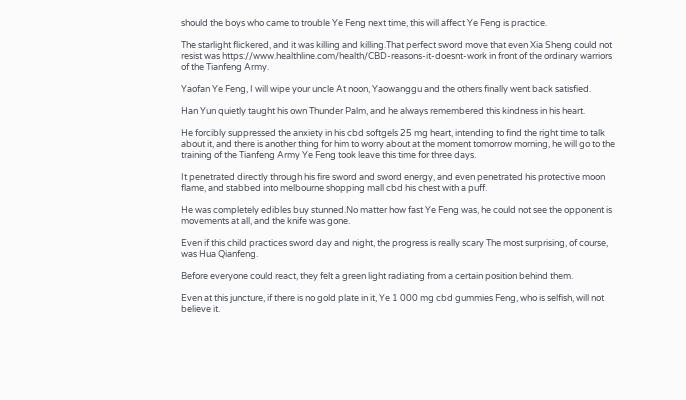should the boys who came to trouble Ye Feng next time, this will affect Ye Feng is practice.

The starlight flickered, and it was killing and killing.That perfect sword move that even Xia Sheng could not resist was https://www.healthline.com/health/CBD-reasons-it-doesnt-work in front of the ordinary warriors of the Tianfeng Army.

Yaofan Ye Feng, I will wipe your uncle At noon, Yaowanggu and the others finally went back satisfied.

Han Yun quietly taught his own Thunder Palm, and he always remembered this kindness in his heart.

He forcibly suppressed the anxiety in his cbd softgels 25 mg heart, intending to find the right time to talk about it, and there is another thing for him to worry about at the moment tomorrow morning, he will go to the training of the Tianfeng Army Ye Feng took leave this time for three days.

It penetrated directly through his fire sword and sword energy, and even penetrated his protective moon flame, and stabbed into melbourne shopping mall cbd his chest with a puff.

He was completely edibles buy stunned.No matter how fast Ye Feng was, he could not see the opponent is movements at all, and the knife was gone.

Even if this child practices sword day and night, the progress is really scary The most surprising, of course, was Hua Qianfeng.

Before everyone could react, they felt a green light radiating from a certain position behind them.

Even at this juncture, if there is no gold plate in it, Ye 1 000 mg cbd gummies Feng, who is selfish, will not believe it.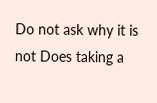Do not ask why it is not Does taking a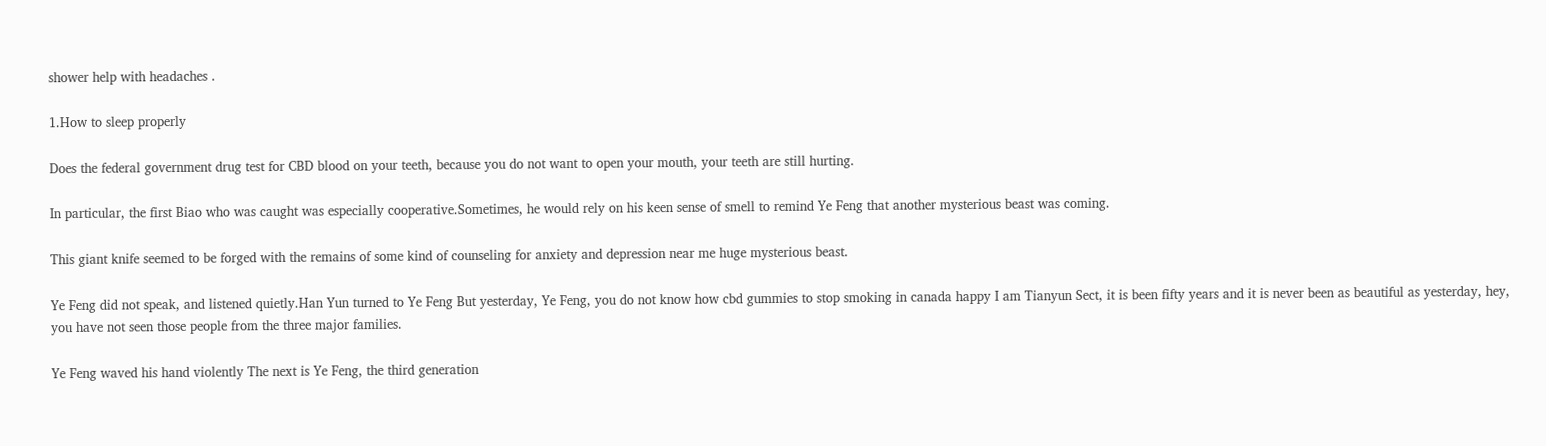shower help with headaches .

1.How to sleep properly

Does the federal government drug test for CBD blood on your teeth, because you do not want to open your mouth, your teeth are still hurting.

In particular, the first Biao who was caught was especially cooperative.Sometimes, he would rely on his keen sense of smell to remind Ye Feng that another mysterious beast was coming.

This giant knife seemed to be forged with the remains of some kind of counseling for anxiety and depression near me huge mysterious beast.

Ye Feng did not speak, and listened quietly.Han Yun turned to Ye Feng But yesterday, Ye Feng, you do not know how cbd gummies to stop smoking in canada happy I am Tianyun Sect, it is been fifty years and it is never been as beautiful as yesterday, hey, you have not seen those people from the three major families.

Ye Feng waved his hand violently The next is Ye Feng, the third generation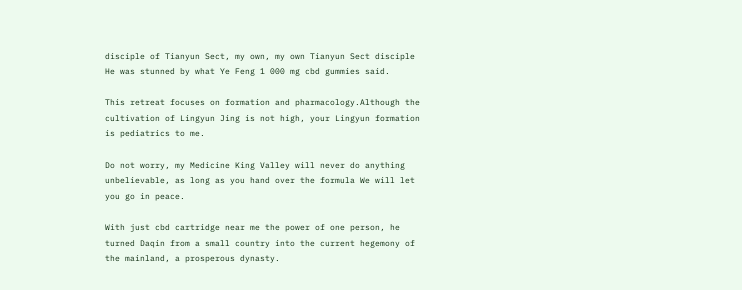disciple of Tianyun Sect, my own, my own Tianyun Sect disciple He was stunned by what Ye Feng 1 000 mg cbd gummies said.

This retreat focuses on formation and pharmacology.Although the cultivation of Lingyun Jing is not high, your Lingyun formation is pediatrics to me.

Do not worry, my Medicine King Valley will never do anything unbelievable, as long as you hand over the formula We will let you go in peace.

With just cbd cartridge near me the power of one person, he turned Daqin from a small country into the current hegemony of the mainland, a prosperous dynasty.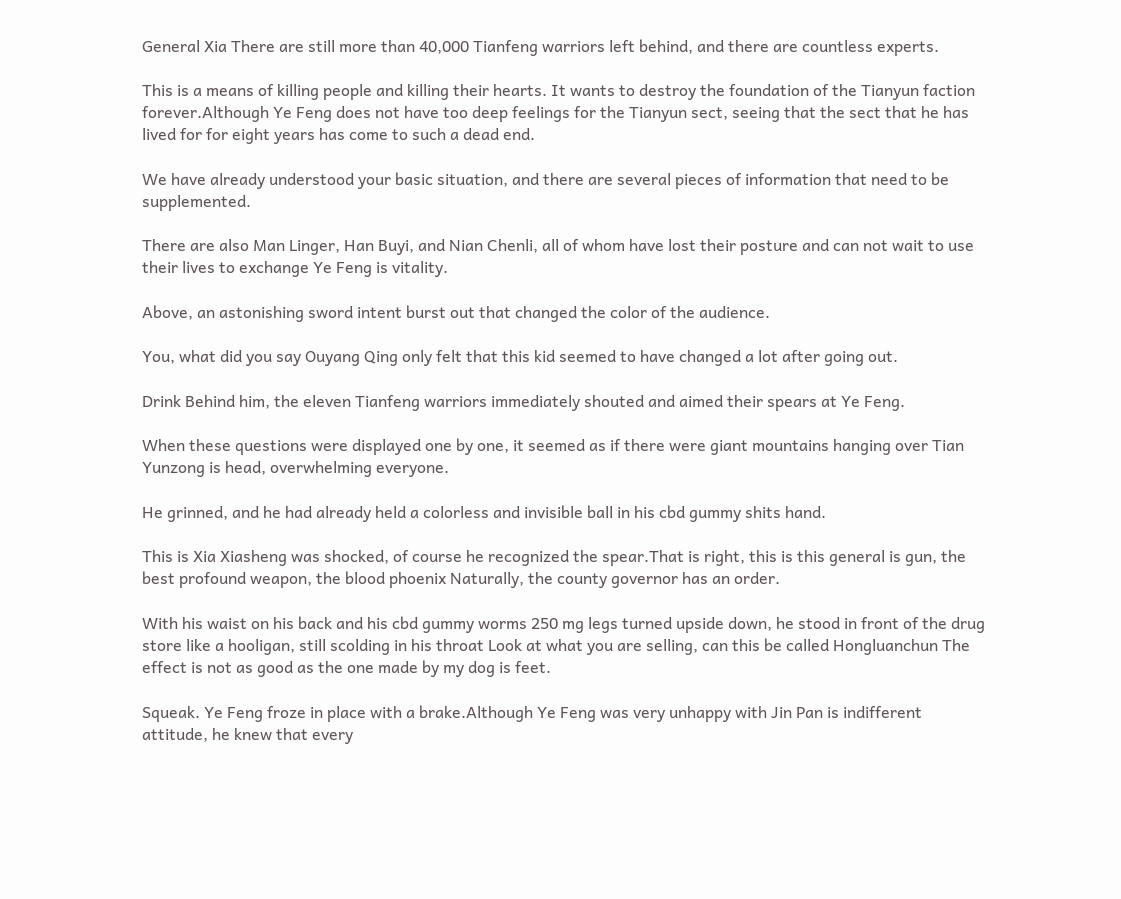General Xia There are still more than 40,000 Tianfeng warriors left behind, and there are countless experts.

This is a means of killing people and killing their hearts. It wants to destroy the foundation of the Tianyun faction forever.Although Ye Feng does not have too deep feelings for the Tianyun sect, seeing that the sect that he has lived for for eight years has come to such a dead end.

We have already understood your basic situation, and there are several pieces of information that need to be supplemented.

There are also Man Linger, Han Buyi, and Nian Chenli, all of whom have lost their posture and can not wait to use their lives to exchange Ye Feng is vitality.

Above, an astonishing sword intent burst out that changed the color of the audience.

You, what did you say Ouyang Qing only felt that this kid seemed to have changed a lot after going out.

Drink Behind him, the eleven Tianfeng warriors immediately shouted and aimed their spears at Ye Feng.

When these questions were displayed one by one, it seemed as if there were giant mountains hanging over Tian Yunzong is head, overwhelming everyone.

He grinned, and he had already held a colorless and invisible ball in his cbd gummy shits hand.

This is Xia Xiasheng was shocked, of course he recognized the spear.That is right, this is this general is gun, the best profound weapon, the blood phoenix Naturally, the county governor has an order.

With his waist on his back and his cbd gummy worms 250 mg legs turned upside down, he stood in front of the drug store like a hooligan, still scolding in his throat Look at what you are selling, can this be called Hongluanchun The effect is not as good as the one made by my dog is feet.

Squeak. Ye Feng froze in place with a brake.Although Ye Feng was very unhappy with Jin Pan is indifferent attitude, he knew that every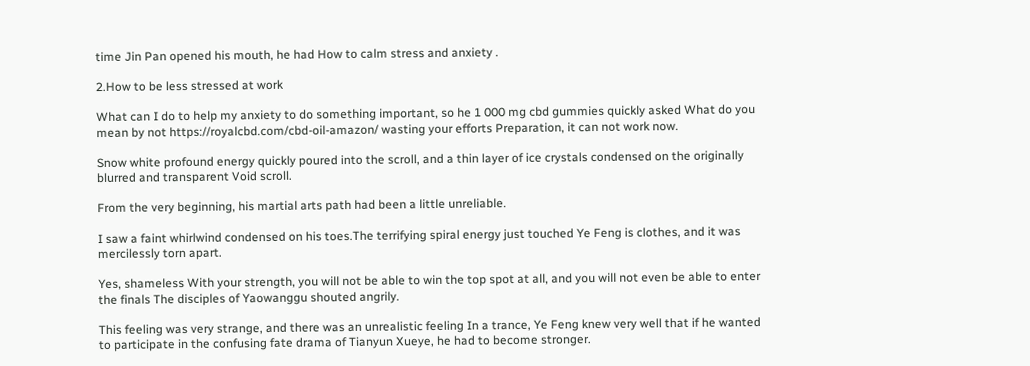time Jin Pan opened his mouth, he had How to calm stress and anxiety .

2.How to be less stressed at work

What can I do to help my anxiety to do something important, so he 1 000 mg cbd gummies quickly asked What do you mean by not https://royalcbd.com/cbd-oil-amazon/ wasting your efforts Preparation, it can not work now.

Snow white profound energy quickly poured into the scroll, and a thin layer of ice crystals condensed on the originally blurred and transparent Void scroll.

From the very beginning, his martial arts path had been a little unreliable.

I saw a faint whirlwind condensed on his toes.The terrifying spiral energy just touched Ye Feng is clothes, and it was mercilessly torn apart.

Yes, shameless With your strength, you will not be able to win the top spot at all, and you will not even be able to enter the finals The disciples of Yaowanggu shouted angrily.

This feeling was very strange, and there was an unrealistic feeling In a trance, Ye Feng knew very well that if he wanted to participate in the confusing fate drama of Tianyun Xueye, he had to become stronger.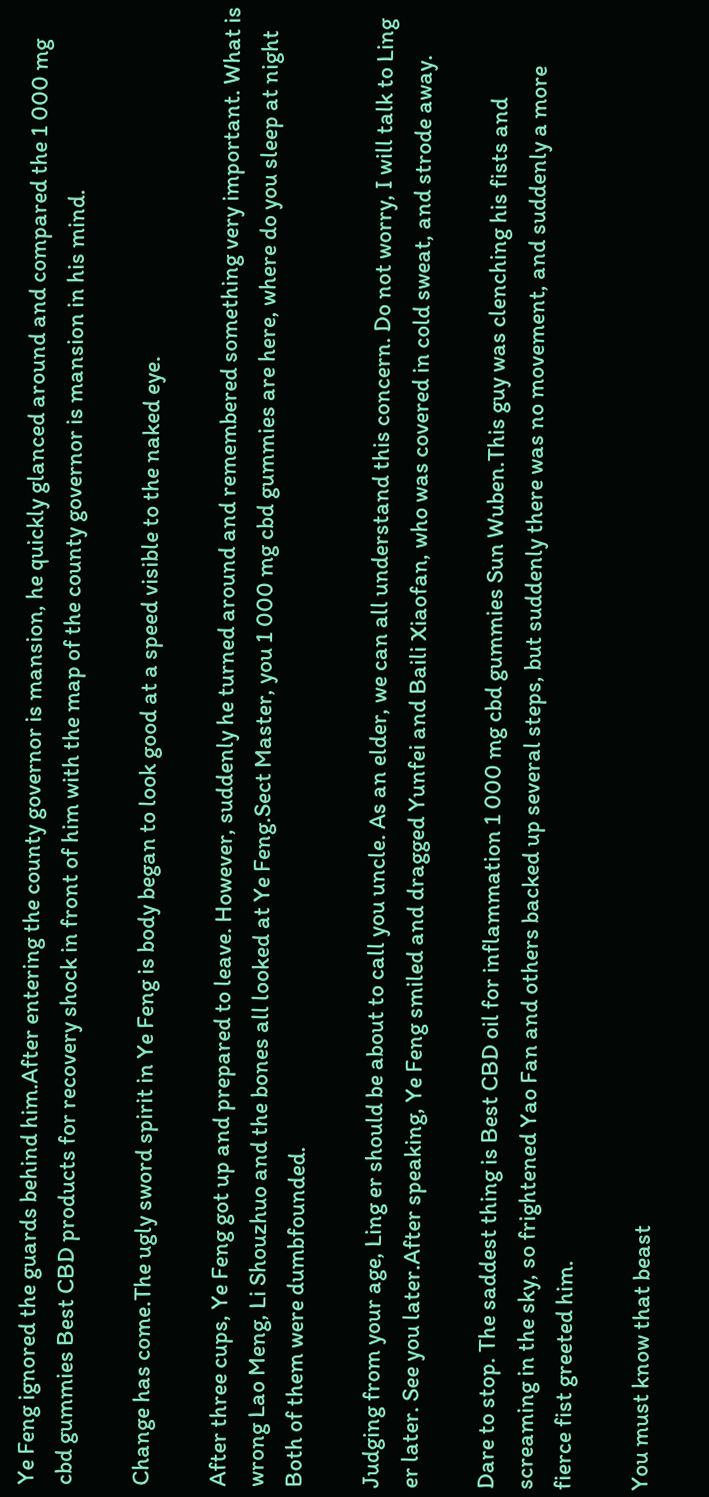Ye Feng ignored the guards behind him.After entering the county governor is mansion, he quickly glanced around and compared the 1 000 mg cbd gummies Best CBD products for recovery shock in front of him with the map of the county governor is mansion in his mind.

Change has come.The ugly sword spirit in Ye Feng is body began to look good at a speed visible to the naked eye.

After three cups, Ye Feng got up and prepared to leave. However, suddenly he turned around and remembered something very important. What is wrong Lao Meng, Li Shouzhuo and the bones all looked at Ye Feng.Sect Master, you 1 000 mg cbd gummies are here, where do you sleep at night Both of them were dumbfounded.

Judging from your age, Ling er should be about to call you uncle. As an elder, we can all understand this concern. Do not worry, I will talk to Ling er later. See you later.After speaking, Ye Feng smiled and dragged Yunfei and Baili Xiaofan, who was covered in cold sweat, and strode away.

Dare to stop. The saddest thing is Best CBD oil for inflammation 1 000 mg cbd gummies Sun Wuben.This guy was clenching his fists and screaming in the sky, so frightened Yao Fan and others backed up several steps, but suddenly there was no movement, and suddenly a more fierce fist greeted him.

You must know that beast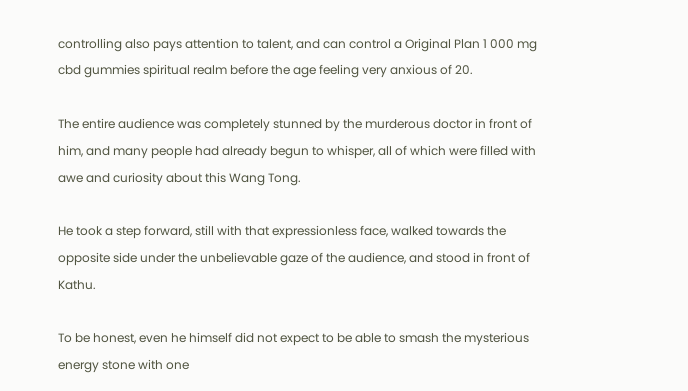controlling also pays attention to talent, and can control a Original Plan 1 000 mg cbd gummies spiritual realm before the age feeling very anxious of 20.

The entire audience was completely stunned by the murderous doctor in front of him, and many people had already begun to whisper, all of which were filled with awe and curiosity about this Wang Tong.

He took a step forward, still with that expressionless face, walked towards the opposite side under the unbelievable gaze of the audience, and stood in front of Kathu.

To be honest, even he himself did not expect to be able to smash the mysterious energy stone with one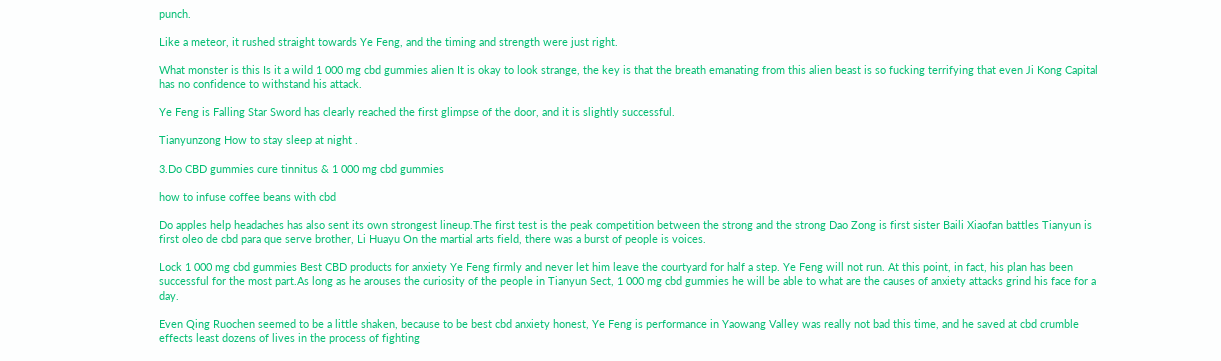punch.

Like a meteor, it rushed straight towards Ye Feng, and the timing and strength were just right.

What monster is this Is it a wild 1 000 mg cbd gummies alien It is okay to look strange, the key is that the breath emanating from this alien beast is so fucking terrifying that even Ji Kong Capital has no confidence to withstand his attack.

Ye Feng is Falling Star Sword has clearly reached the first glimpse of the door, and it is slightly successful.

Tianyunzong How to stay sleep at night .

3.Do CBD gummies cure tinnitus & 1 000 mg cbd gummies

how to infuse coffee beans with cbd

Do apples help headaches has also sent its own strongest lineup.The first test is the peak competition between the strong and the strong Dao Zong is first sister Baili Xiaofan battles Tianyun is first oleo de cbd para que serve brother, Li Huayu On the martial arts field, there was a burst of people is voices.

Lock 1 000 mg cbd gummies Best CBD products for anxiety Ye Feng firmly and never let him leave the courtyard for half a step. Ye Feng will not run. At this point, in fact, his plan has been successful for the most part.As long as he arouses the curiosity of the people in Tianyun Sect, 1 000 mg cbd gummies he will be able to what are the causes of anxiety attacks grind his face for a day.

Even Qing Ruochen seemed to be a little shaken, because to be best cbd anxiety honest, Ye Feng is performance in Yaowang Valley was really not bad this time, and he saved at cbd crumble effects least dozens of lives in the process of fighting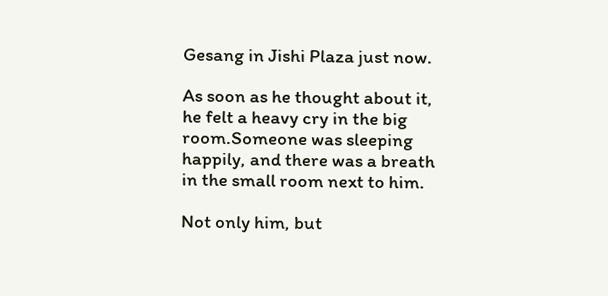Gesang in Jishi Plaza just now.

As soon as he thought about it, he felt a heavy cry in the big room.Someone was sleeping happily, and there was a breath in the small room next to him.

Not only him, but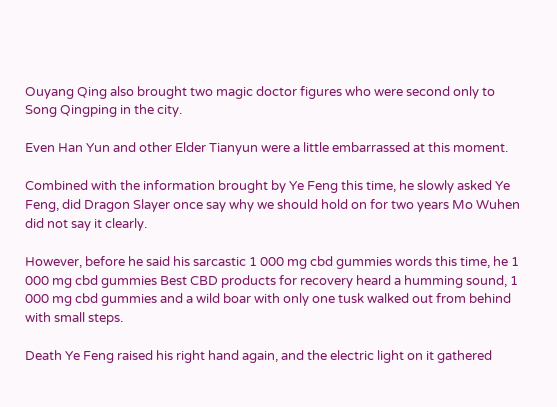Ouyang Qing also brought two magic doctor figures who were second only to Song Qingping in the city.

Even Han Yun and other Elder Tianyun were a little embarrassed at this moment.

Combined with the information brought by Ye Feng this time, he slowly asked Ye Feng, did Dragon Slayer once say why we should hold on for two years Mo Wuhen did not say it clearly.

However, before he said his sarcastic 1 000 mg cbd gummies words this time, he 1 000 mg cbd gummies Best CBD products for recovery heard a humming sound, 1 000 mg cbd gummies and a wild boar with only one tusk walked out from behind with small steps.

Death Ye Feng raised his right hand again, and the electric light on it gathered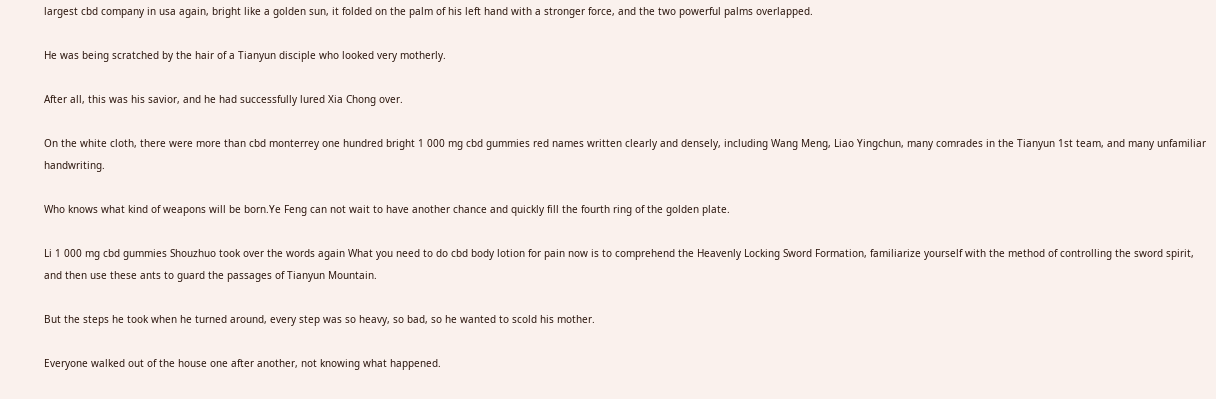largest cbd company in usa again, bright like a golden sun, it folded on the palm of his left hand with a stronger force, and the two powerful palms overlapped.

He was being scratched by the hair of a Tianyun disciple who looked very motherly.

After all, this was his savior, and he had successfully lured Xia Chong over.

On the white cloth, there were more than cbd monterrey one hundred bright 1 000 mg cbd gummies red names written clearly and densely, including Wang Meng, Liao Yingchun, many comrades in the Tianyun 1st team, and many unfamiliar handwriting.

Who knows what kind of weapons will be born.Ye Feng can not wait to have another chance and quickly fill the fourth ring of the golden plate.

Li 1 000 mg cbd gummies Shouzhuo took over the words again What you need to do cbd body lotion for pain now is to comprehend the Heavenly Locking Sword Formation, familiarize yourself with the method of controlling the sword spirit, and then use these ants to guard the passages of Tianyun Mountain.

But the steps he took when he turned around, every step was so heavy, so bad, so he wanted to scold his mother.

Everyone walked out of the house one after another, not knowing what happened.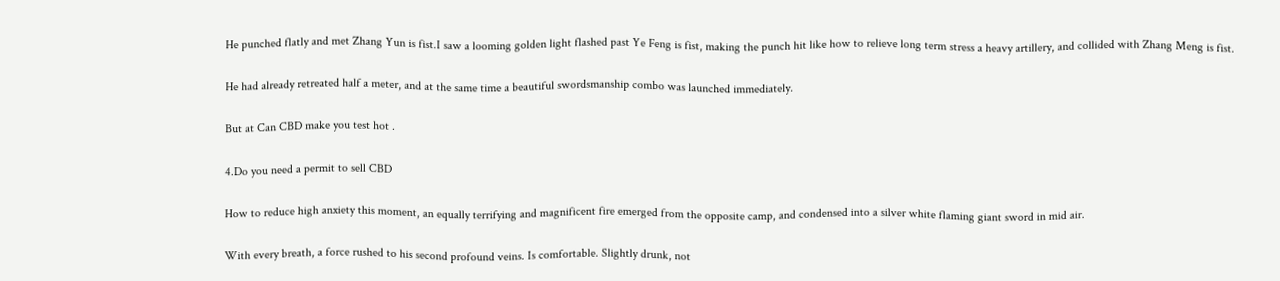He punched flatly and met Zhang Yun is fist.I saw a looming golden light flashed past Ye Feng is fist, making the punch hit like how to relieve long term stress a heavy artillery, and collided with Zhang Meng is fist.

He had already retreated half a meter, and at the same time a beautiful swordsmanship combo was launched immediately.

But at Can CBD make you test hot .

4.Do you need a permit to sell CBD

How to reduce high anxiety this moment, an equally terrifying and magnificent fire emerged from the opposite camp, and condensed into a silver white flaming giant sword in mid air.

With every breath, a force rushed to his second profound veins. Is comfortable. Slightly drunk, not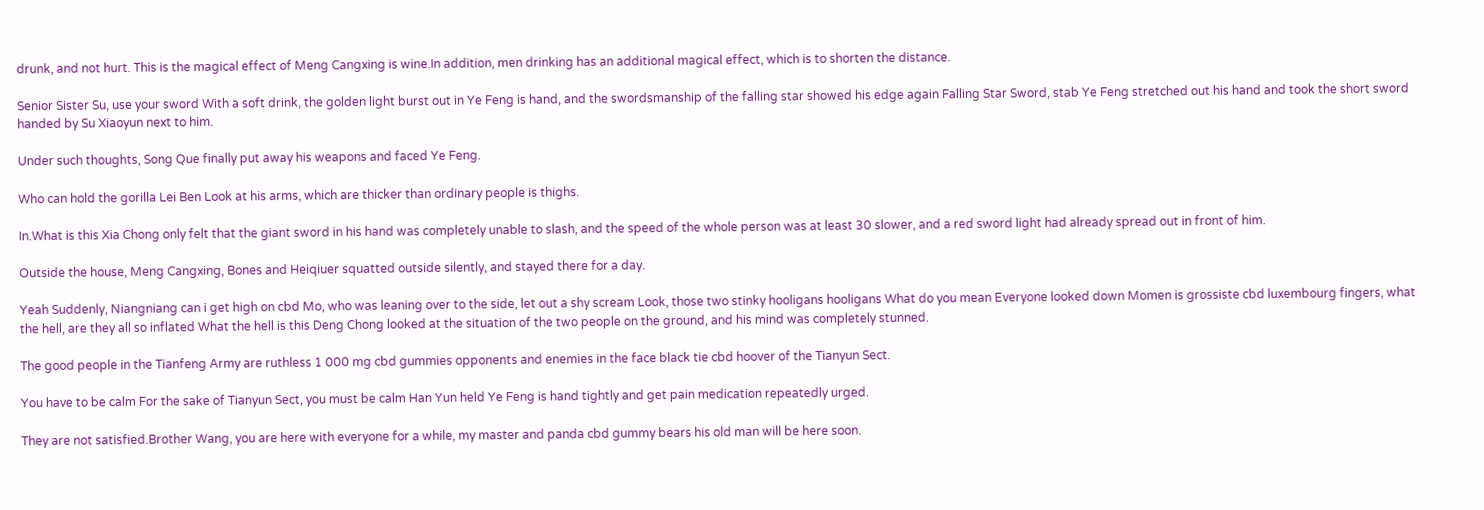drunk, and not hurt. This is the magical effect of Meng Cangxing is wine.In addition, men drinking has an additional magical effect, which is to shorten the distance.

Senior Sister Su, use your sword With a soft drink, the golden light burst out in Ye Feng is hand, and the swordsmanship of the falling star showed his edge again Falling Star Sword, stab Ye Feng stretched out his hand and took the short sword handed by Su Xiaoyun next to him.

Under such thoughts, Song Que finally put away his weapons and faced Ye Feng.

Who can hold the gorilla Lei Ben Look at his arms, which are thicker than ordinary people is thighs.

In.What is this Xia Chong only felt that the giant sword in his hand was completely unable to slash, and the speed of the whole person was at least 30 slower, and a red sword light had already spread out in front of him.

Outside the house, Meng Cangxing, Bones and Heiqiuer squatted outside silently, and stayed there for a day.

Yeah Suddenly, Niangniang can i get high on cbd Mo, who was leaning over to the side, let out a shy scream Look, those two stinky hooligans hooligans What do you mean Everyone looked down Momen is grossiste cbd luxembourg fingers, what the hell, are they all so inflated What the hell is this Deng Chong looked at the situation of the two people on the ground, and his mind was completely stunned.

The good people in the Tianfeng Army are ruthless 1 000 mg cbd gummies opponents and enemies in the face black tie cbd hoover of the Tianyun Sect.

You have to be calm For the sake of Tianyun Sect, you must be calm Han Yun held Ye Feng is hand tightly and get pain medication repeatedly urged.

They are not satisfied.Brother Wang, you are here with everyone for a while, my master and panda cbd gummy bears his old man will be here soon.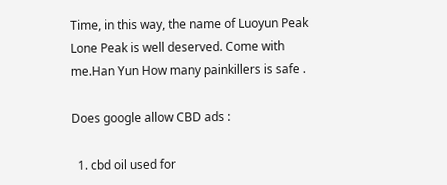Time, in this way, the name of Luoyun Peak Lone Peak is well deserved. Come with me.Han Yun How many painkillers is safe .

Does google allow CBD ads :

  1. cbd oil used for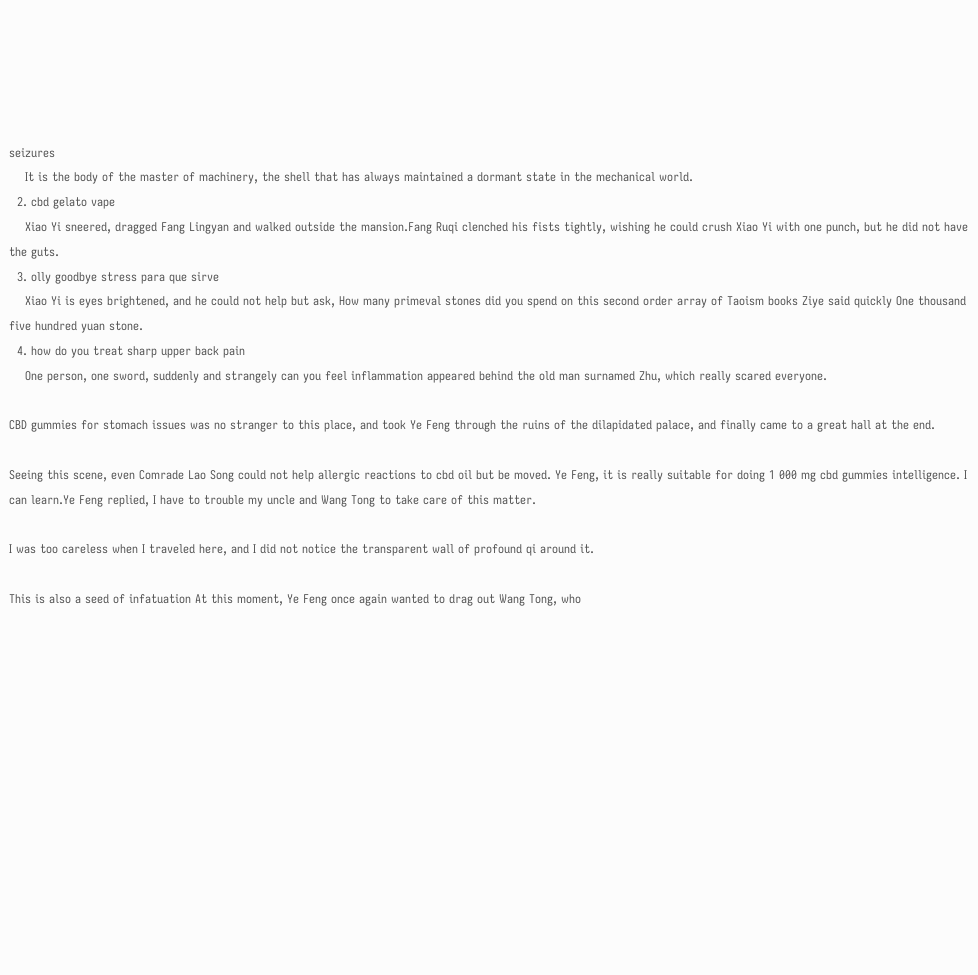seizures
    It is the body of the master of machinery, the shell that has always maintained a dormant state in the mechanical world.
  2. cbd gelato vape
    Xiao Yi sneered, dragged Fang Lingyan and walked outside the mansion.Fang Ruqi clenched his fists tightly, wishing he could crush Xiao Yi with one punch, but he did not have the guts.
  3. olly goodbye stress para que sirve
    Xiao Yi is eyes brightened, and he could not help but ask, How many primeval stones did you spend on this second order array of Taoism books Ziye said quickly One thousand five hundred yuan stone.
  4. how do you treat sharp upper back pain
    One person, one sword, suddenly and strangely can you feel inflammation appeared behind the old man surnamed Zhu, which really scared everyone.

CBD gummies for stomach issues was no stranger to this place, and took Ye Feng through the ruins of the dilapidated palace, and finally came to a great hall at the end.

Seeing this scene, even Comrade Lao Song could not help allergic reactions to cbd oil but be moved. Ye Feng, it is really suitable for doing 1 000 mg cbd gummies intelligence. I can learn.Ye Feng replied, I have to trouble my uncle and Wang Tong to take care of this matter.

I was too careless when I traveled here, and I did not notice the transparent wall of profound qi around it.

This is also a seed of infatuation At this moment, Ye Feng once again wanted to drag out Wang Tong, who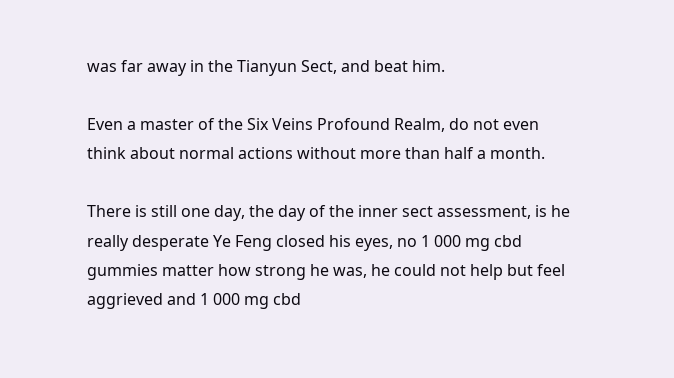was far away in the Tianyun Sect, and beat him.

Even a master of the Six Veins Profound Realm, do not even think about normal actions without more than half a month.

There is still one day, the day of the inner sect assessment, is he really desperate Ye Feng closed his eyes, no 1 000 mg cbd gummies matter how strong he was, he could not help but feel aggrieved and 1 000 mg cbd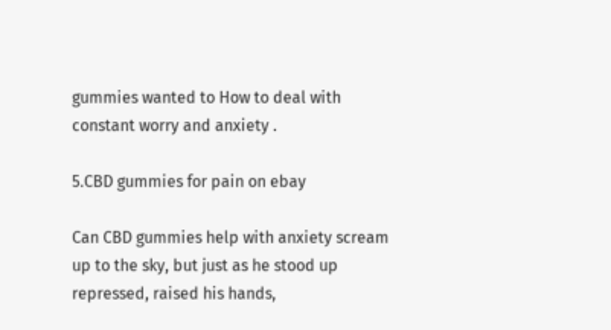gummies wanted to How to deal with constant worry and anxiety .

5.CBD gummies for pain on ebay

Can CBD gummies help with anxiety scream up to the sky, but just as he stood up repressed, raised his hands,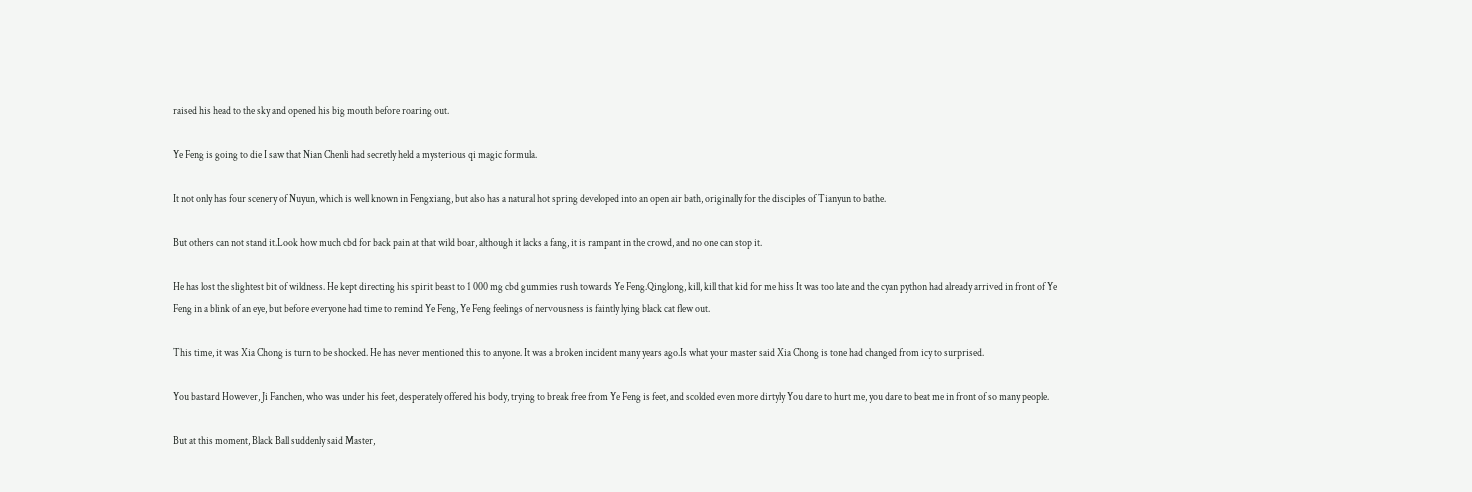raised his head to the sky and opened his big mouth before roaring out.

Ye Feng is going to die I saw that Nian Chenli had secretly held a mysterious qi magic formula.

It not only has four scenery of Nuyun, which is well known in Fengxiang, but also has a natural hot spring developed into an open air bath, originally for the disciples of Tianyun to bathe.

But others can not stand it.Look how much cbd for back pain at that wild boar, although it lacks a fang, it is rampant in the crowd, and no one can stop it.

He has lost the slightest bit of wildness. He kept directing his spirit beast to 1 000 mg cbd gummies rush towards Ye Feng.Qinglong, kill, kill that kid for me hiss It was too late and the cyan python had already arrived in front of Ye Feng in a blink of an eye, but before everyone had time to remind Ye Feng, Ye Feng feelings of nervousness is faintly lying black cat flew out.

This time, it was Xia Chong is turn to be shocked. He has never mentioned this to anyone. It was a broken incident many years ago.Is what your master said Xia Chong is tone had changed from icy to surprised.

You bastard However, Ji Fanchen, who was under his feet, desperately offered his body, trying to break free from Ye Feng is feet, and scolded even more dirtyly You dare to hurt me, you dare to beat me in front of so many people.

But at this moment, Black Ball suddenly said Master,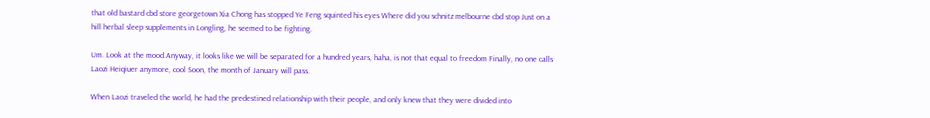that old bastard cbd store georgetown Xia Chong has stopped Ye Feng squinted his eyes Where did you schnitz melbourne cbd stop Just on a hill herbal sleep supplements in Longling, he seemed to be fighting.

Um. Look at the mood.Anyway, it looks like we will be separated for a hundred years, haha, is not that equal to freedom Finally, no one calls Laozi Heiqiuer anymore, cool Soon, the month of January will pass.

When Laozi traveled the world, he had the predestined relationship with their people, and only knew that they were divided into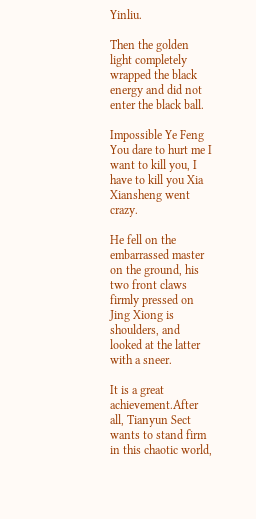Yinliu.

Then the golden light completely wrapped the black energy and did not enter the black ball.

Impossible Ye Feng You dare to hurt me I want to kill you, I have to kill you Xia Xiansheng went crazy.

He fell on the embarrassed master on the ground, his two front claws firmly pressed on Jing Xiong is shoulders, and looked at the latter with a sneer.

It is a great achievement.After all, Tianyun Sect wants to stand firm in this chaotic world,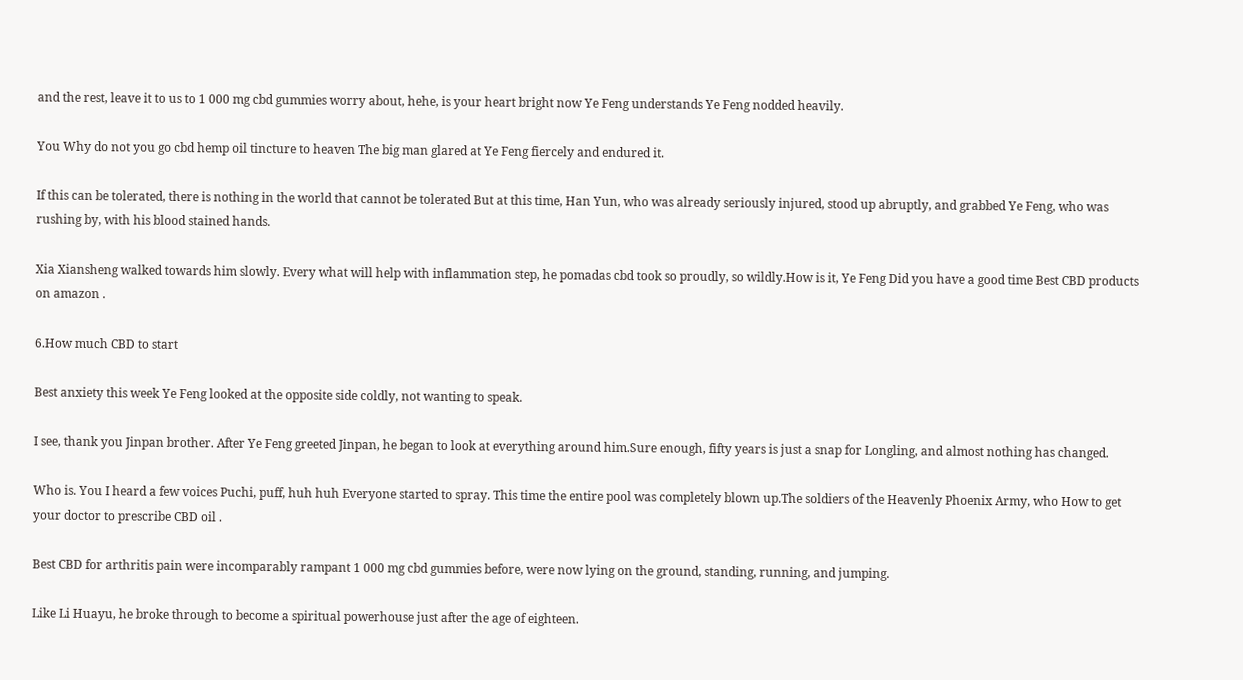and the rest, leave it to us to 1 000 mg cbd gummies worry about, hehe, is your heart bright now Ye Feng understands Ye Feng nodded heavily.

You Why do not you go cbd hemp oil tincture to heaven The big man glared at Ye Feng fiercely and endured it.

If this can be tolerated, there is nothing in the world that cannot be tolerated But at this time, Han Yun, who was already seriously injured, stood up abruptly, and grabbed Ye Feng, who was rushing by, with his blood stained hands.

Xia Xiansheng walked towards him slowly. Every what will help with inflammation step, he pomadas cbd took so proudly, so wildly.How is it, Ye Feng Did you have a good time Best CBD products on amazon .

6.How much CBD to start

Best anxiety this week Ye Feng looked at the opposite side coldly, not wanting to speak.

I see, thank you Jinpan brother. After Ye Feng greeted Jinpan, he began to look at everything around him.Sure enough, fifty years is just a snap for Longling, and almost nothing has changed.

Who is. You I heard a few voices Puchi, puff, huh huh Everyone started to spray. This time the entire pool was completely blown up.The soldiers of the Heavenly Phoenix Army, who How to get your doctor to prescribe CBD oil .

Best CBD for arthritis pain were incomparably rampant 1 000 mg cbd gummies before, were now lying on the ground, standing, running, and jumping.

Like Li Huayu, he broke through to become a spiritual powerhouse just after the age of eighteen.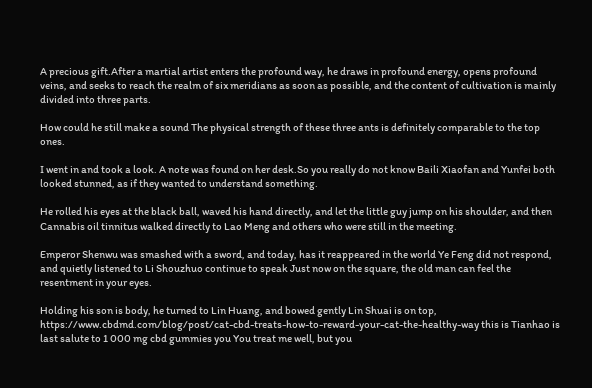A precious gift.After a martial artist enters the profound way, he draws in profound energy, opens profound veins, and seeks to reach the realm of six meridians as soon as possible, and the content of cultivation is mainly divided into three parts.

How could he still make a sound The physical strength of these three ants is definitely comparable to the top ones.

I went in and took a look. A note was found on her desk.So you really do not know Baili Xiaofan and Yunfei both looked stunned, as if they wanted to understand something.

He rolled his eyes at the black ball, waved his hand directly, and let the little guy jump on his shoulder, and then Cannabis oil tinnitus walked directly to Lao Meng and others who were still in the meeting.

Emperor Shenwu was smashed with a sword, and today, has it reappeared in the world Ye Feng did not respond, and quietly listened to Li Shouzhuo continue to speak Just now on the square, the old man can feel the resentment in your eyes.

Holding his son is body, he turned to Lin Huang, and bowed gently Lin Shuai is on top, https://www.cbdmd.com/blog/post/cat-cbd-treats-how-to-reward-your-cat-the-healthy-way this is Tianhao is last salute to 1 000 mg cbd gummies you You treat me well, but you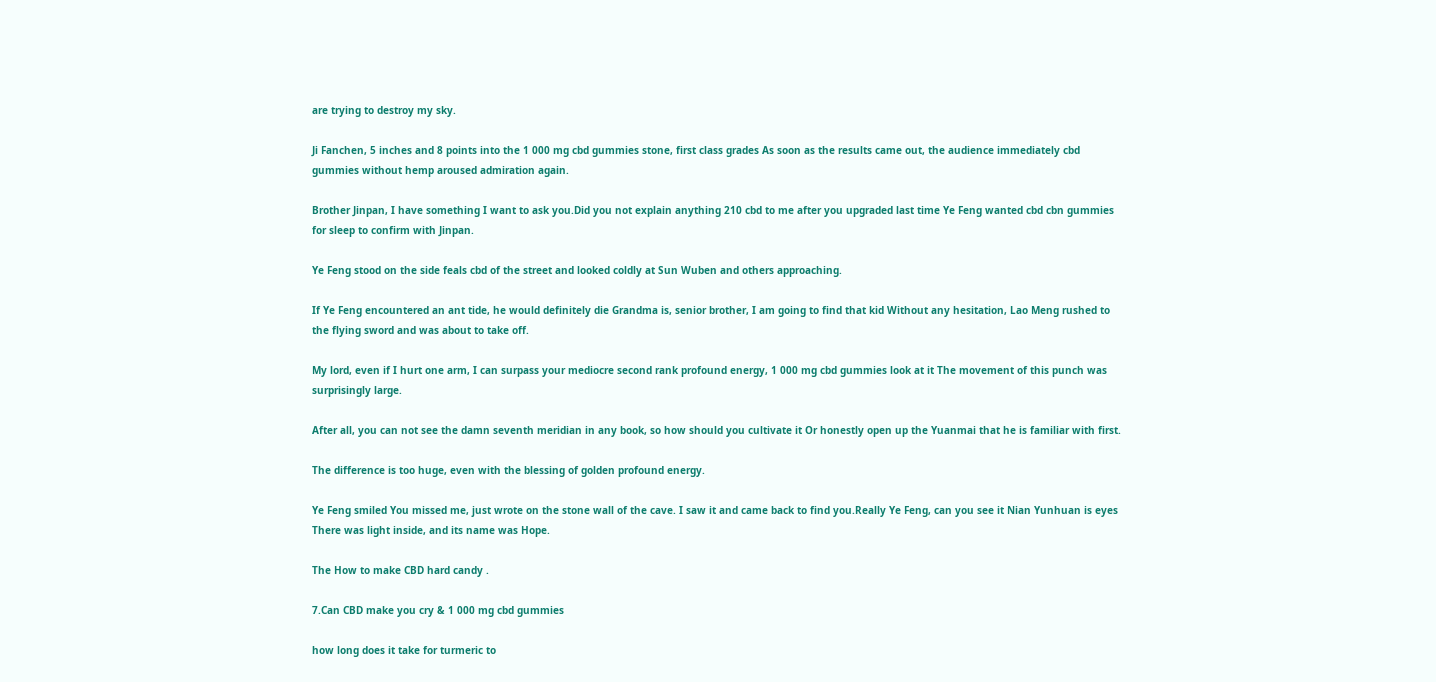are trying to destroy my sky.

Ji Fanchen, 5 inches and 8 points into the 1 000 mg cbd gummies stone, first class grades As soon as the results came out, the audience immediately cbd gummies without hemp aroused admiration again.

Brother Jinpan, I have something I want to ask you.Did you not explain anything 210 cbd to me after you upgraded last time Ye Feng wanted cbd cbn gummies for sleep to confirm with Jinpan.

Ye Feng stood on the side feals cbd of the street and looked coldly at Sun Wuben and others approaching.

If Ye Feng encountered an ant tide, he would definitely die Grandma is, senior brother, I am going to find that kid Without any hesitation, Lao Meng rushed to the flying sword and was about to take off.

My lord, even if I hurt one arm, I can surpass your mediocre second rank profound energy, 1 000 mg cbd gummies look at it The movement of this punch was surprisingly large.

After all, you can not see the damn seventh meridian in any book, so how should you cultivate it Or honestly open up the Yuanmai that he is familiar with first.

The difference is too huge, even with the blessing of golden profound energy.

Ye Feng smiled You missed me, just wrote on the stone wall of the cave. I saw it and came back to find you.Really Ye Feng, can you see it Nian Yunhuan is eyes There was light inside, and its name was Hope.

The How to make CBD hard candy .

7.Can CBD make you cry & 1 000 mg cbd gummies

how long does it take for turmeric to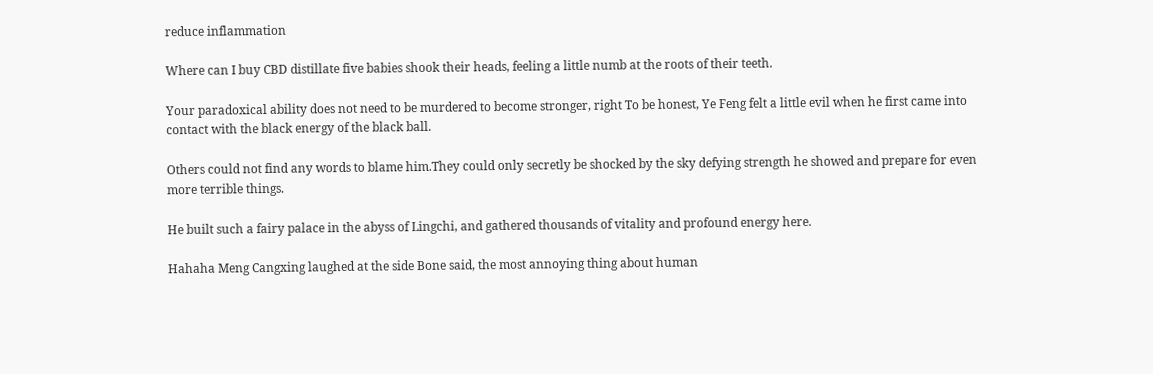reduce inflammation

Where can I buy CBD distillate five babies shook their heads, feeling a little numb at the roots of their teeth.

Your paradoxical ability does not need to be murdered to become stronger, right To be honest, Ye Feng felt a little evil when he first came into contact with the black energy of the black ball.

Others could not find any words to blame him.They could only secretly be shocked by the sky defying strength he showed and prepare for even more terrible things.

He built such a fairy palace in the abyss of Lingchi, and gathered thousands of vitality and profound energy here.

Hahaha Meng Cangxing laughed at the side Bone said, the most annoying thing about human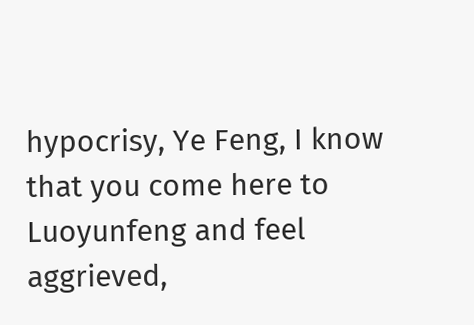hypocrisy, Ye Feng, I know that you come here to Luoyunfeng and feel aggrieved,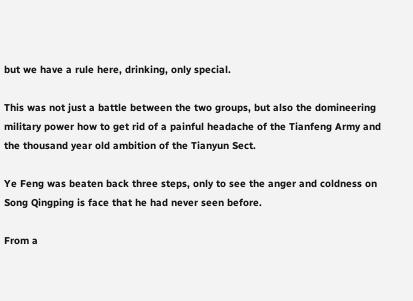but we have a rule here, drinking, only special.

This was not just a battle between the two groups, but also the domineering military power how to get rid of a painful headache of the Tianfeng Army and the thousand year old ambition of the Tianyun Sect.

Ye Feng was beaten back three steps, only to see the anger and coldness on Song Qingping is face that he had never seen before.

From a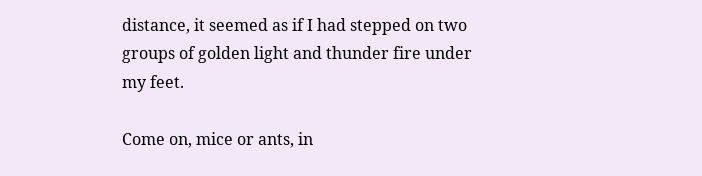distance, it seemed as if I had stepped on two groups of golden light and thunder fire under my feet.

Come on, mice or ants, in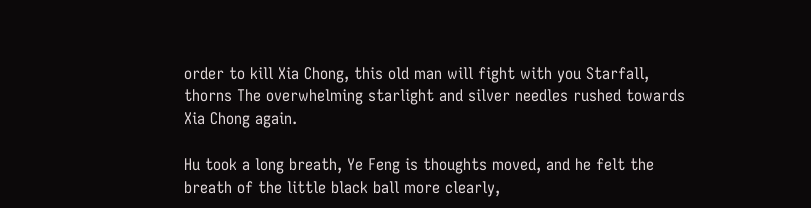order to kill Xia Chong, this old man will fight with you Starfall, thorns The overwhelming starlight and silver needles rushed towards Xia Chong again.

Hu took a long breath, Ye Feng is thoughts moved, and he felt the breath of the little black ball more clearly,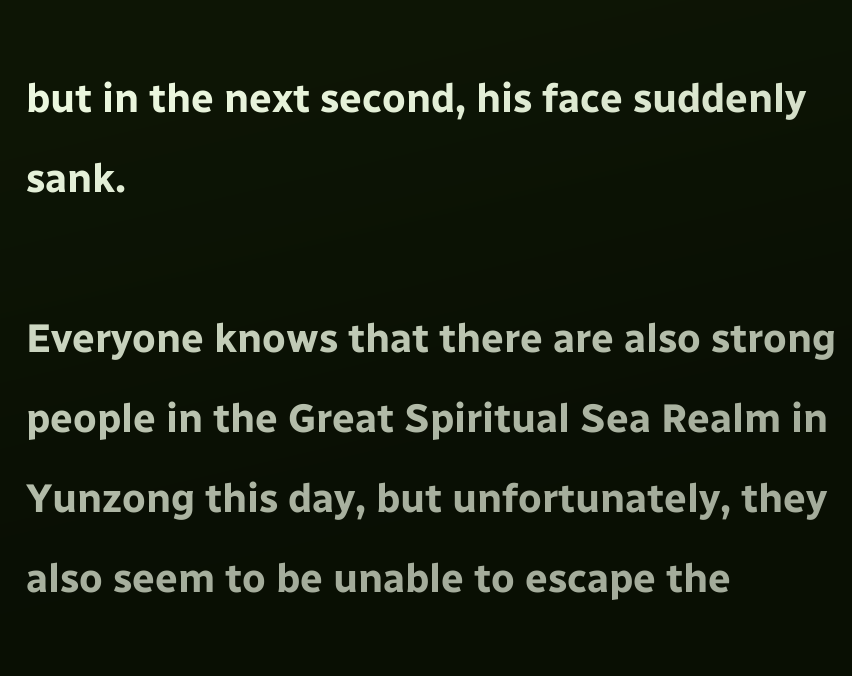but in the next second, his face suddenly sank.

Everyone knows that there are also strong people in the Great Spiritual Sea Realm in Yunzong this day, but unfortunately, they also seem to be unable to escape the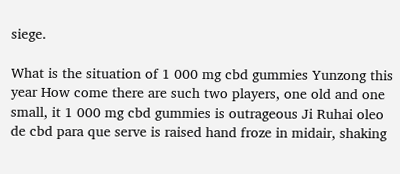siege.

What is the situation of 1 000 mg cbd gummies Yunzong this year How come there are such two players, one old and one small, it 1 000 mg cbd gummies is outrageous Ji Ruhai oleo de cbd para que serve is raised hand froze in midair, shaking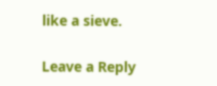like a sieve.

Leave a Reply